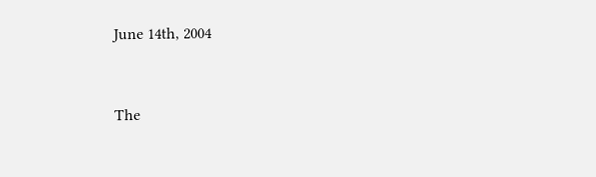June 14th, 2004


The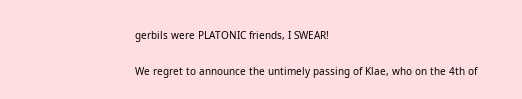gerbils were PLATONIC friends, I SWEAR!

We regret to announce the untimely passing of Klae, who on the 4th of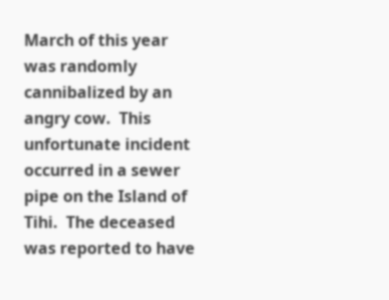March of this year was randomly cannibalized by an angry cow.  This unfortunate incident occurred in a sewer pipe on the Island of Tihi.  The deceased was reported to have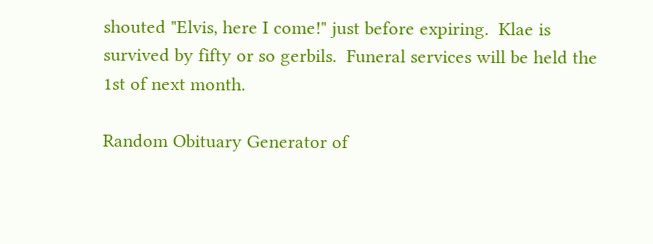shouted "Elvis, here I come!" just before expiring.  Klae is survived by fifty or so gerbils.  Funeral services will be held the 1st of next month.

Random Obituary Generator of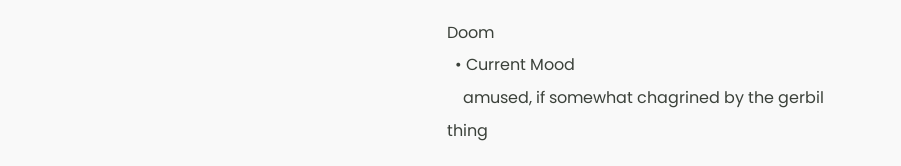Doom
  • Current Mood
    amused, if somewhat chagrined by the gerbil thing